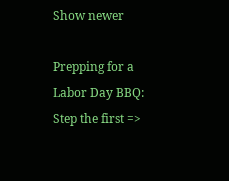Show newer

Prepping for a Labor Day BBQ: Step the first =>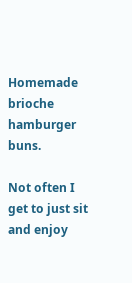Homemade brioche hamburger buns.

Not often I get to just sit and enjoy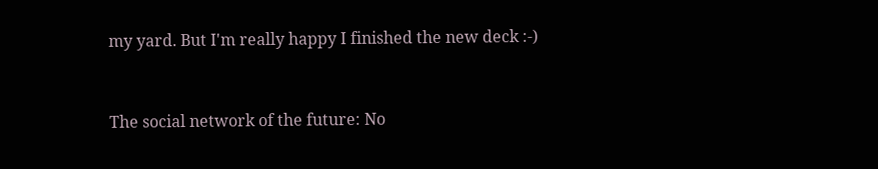my yard. But I'm really happy I finished the new deck :-)


The social network of the future: No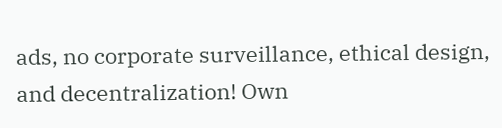ads, no corporate surveillance, ethical design, and decentralization! Own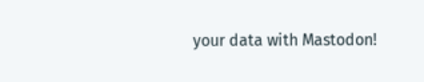your data with Mastodon!